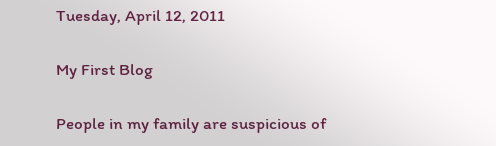Tuesday, April 12, 2011

My First Blog

People in my family are suspicious of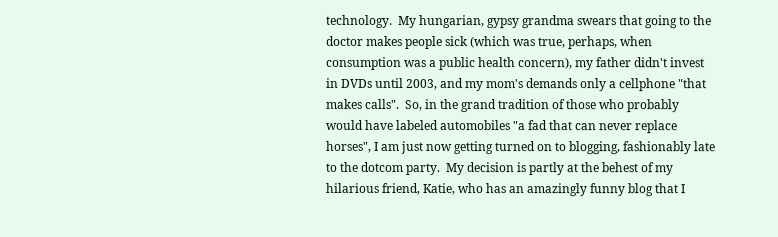technology.  My hungarian, gypsy grandma swears that going to the doctor makes people sick (which was true, perhaps, when consumption was a public health concern), my father didn't invest in DVDs until 2003, and my mom's demands only a cellphone "that makes calls".  So, in the grand tradition of those who probably would have labeled automobiles "a fad that can never replace horses", I am just now getting turned on to blogging, fashionably late to the dotcom party.  My decision is partly at the behest of my hilarious friend, Katie, who has an amazingly funny blog that I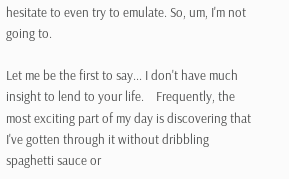hesitate to even try to emulate. So, um, I'm not going to.

Let me be the first to say... I don't have much insight to lend to your life.    Frequently, the most exciting part of my day is discovering that I've gotten through it without dribbling spaghetti sauce or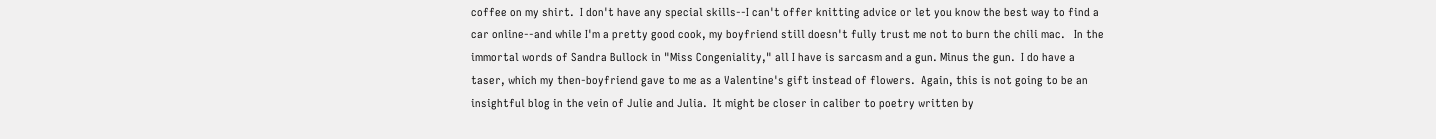coffee on my shirt.  I don't have any special skills--I can't offer knitting advice or let you know the best way to find a car online--and while I'm a pretty good cook, my boyfriend still doesn't fully trust me not to burn the chili mac.   In the immortal words of Sandra Bullock in "Miss Congeniality," all I have is sarcasm and a gun. Minus the gun.  I do have a taser, which my then-boyfriend gave to me as a Valentine's gift instead of flowers.  Again, this is not going to be an insightful blog in the vein of Julie and Julia.  It might be closer in caliber to poetry written by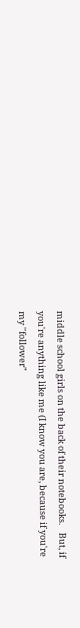middle school girls on the back of their notebooks.    But, if you're anything like me (I know you are, because if you're my ''follower"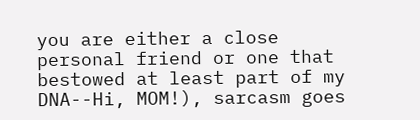you are either a close personal friend or one that bestowed at least part of my DNA--Hi, MOM!), sarcasm goes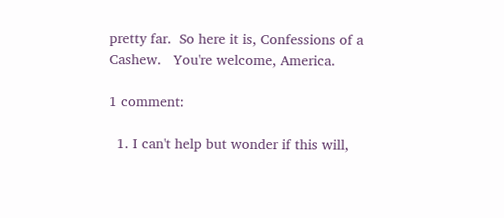pretty far.  So here it is, Confessions of a Cashew.   You're welcome, America.

1 comment:

  1. I can't help but wonder if this will,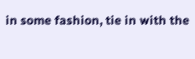in some fashion, tie in with the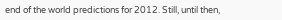end of the world predictions for 2012. Still, until then,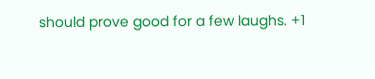should prove good for a few laughs. +1